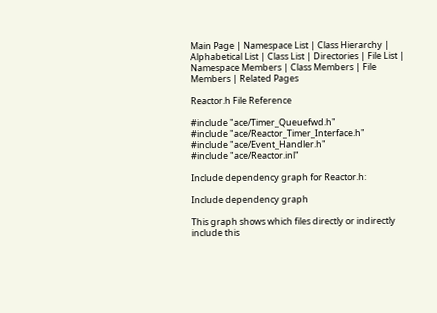Main Page | Namespace List | Class Hierarchy | Alphabetical List | Class List | Directories | File List | Namespace Members | Class Members | File Members | Related Pages

Reactor.h File Reference

#include "ace/Timer_Queuefwd.h"
#include "ace/Reactor_Timer_Interface.h"
#include "ace/Event_Handler.h"
#include "ace/Reactor.inl"

Include dependency graph for Reactor.h:

Include dependency graph

This graph shows which files directly or indirectly include this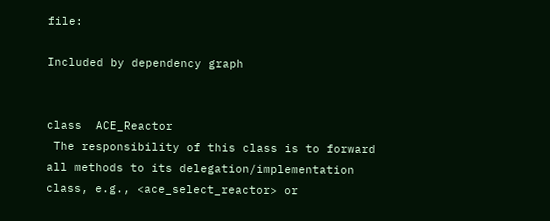file:

Included by dependency graph


class  ACE_Reactor
 The responsibility of this class is to forward all methods to its delegation/implementation class, e.g., <ace_select_reactor> or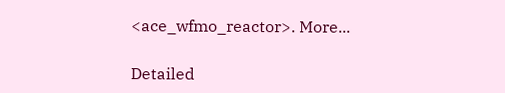<ace_wfmo_reactor>. More...

Detailed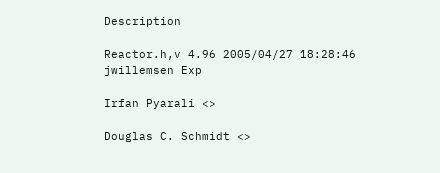Description

Reactor.h,v 4.96 2005/04/27 18:28:46 jwillemsen Exp

Irfan Pyarali <>

Douglas C. Schmidt <>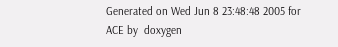Generated on Wed Jun 8 23:48:48 2005 for ACE by  doxygen